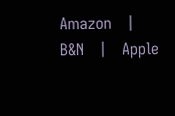Amazon   |   B&N   |   Apple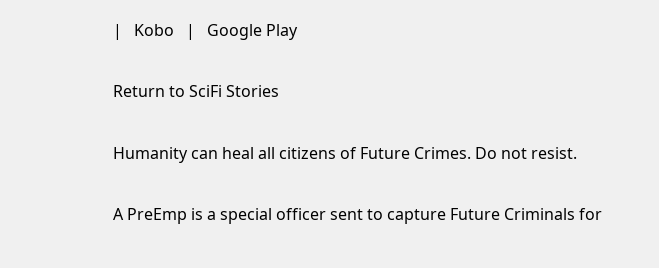|   Kobo   |   Google Play

Return to SciFi Stories

Humanity can heal all citizens of Future Crimes. Do not resist.

A PreEmp is a special officer sent to capture Future Criminals for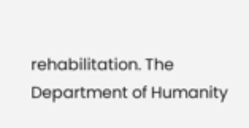rehabilitation. The Department of Humanity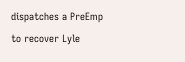dispatches a PreEmp to recover Lyle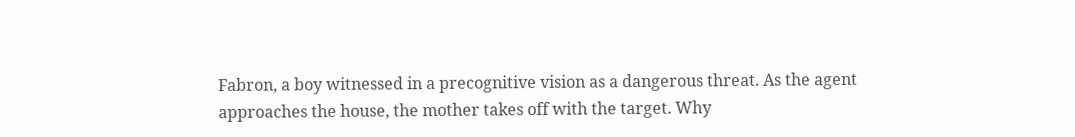Fabron, a boy witnessed in a precognitive vision as a dangerous threat. As the agent approaches the house, the mother takes off with the target. Why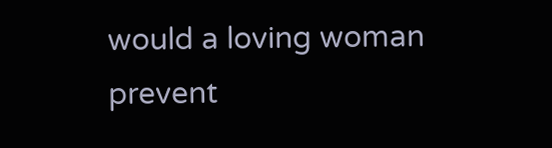would a loving woman prevent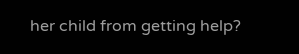her child from getting help?